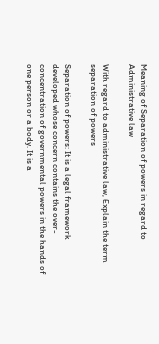Meaning of Separation of powers in regard to Administrative law

With regard to administrative law, Explain the term separation of powers

Separation of powers: It is a legal framework developed whose concern contains the over-concentration of governmental powers in the hands of one person or a body. It is a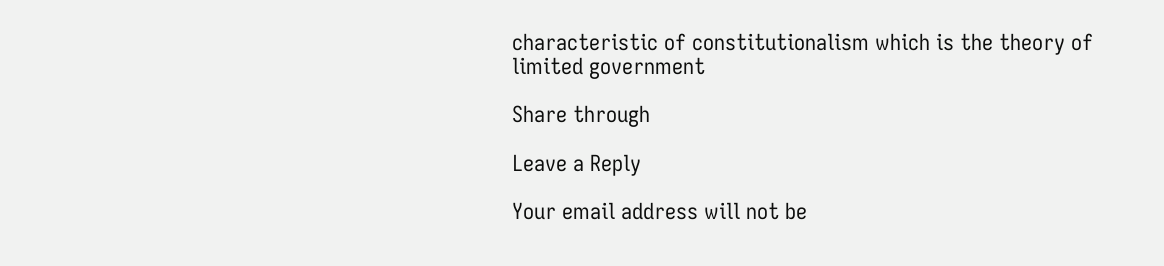characteristic of constitutionalism which is the theory of limited government

Share through

Leave a Reply

Your email address will not be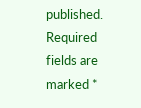published. Required fields are marked *